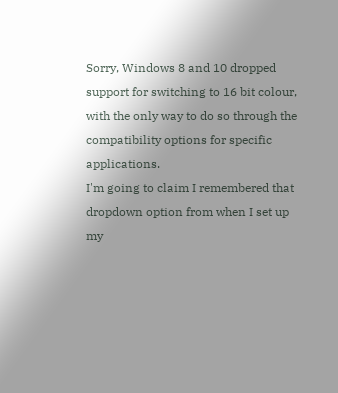Sorry, Windows 8 and 10 dropped support for switching to 16 bit colour, with the only way to do so through the compatibility options for specific applications.
I'm going to claim I remembered that dropdown option from when I set up my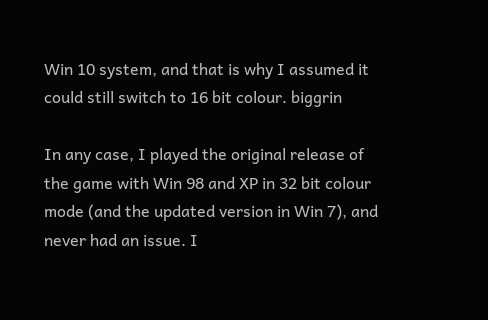Win 10 system, and that is why I assumed it could still switch to 16 bit colour. biggrin

In any case, I played the original release of the game with Win 98 and XP in 32 bit colour mode (and the updated version in Win 7), and never had an issue. I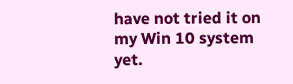have not tried it on my Win 10 system yet.